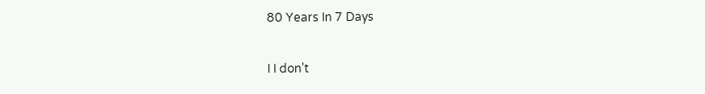80 Years In 7 Days

I I don’t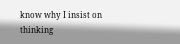know why I insist on thinking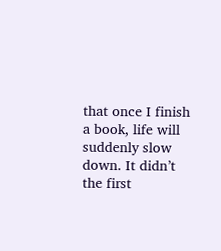that once I finish a book, life will suddenly slow down. It didn’t the first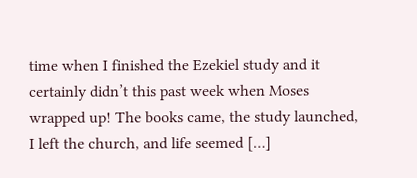time when I finished the Ezekiel study and it certainly didn’t this past week when Moses wrapped up! The books came, the study launched, I left the church, and life seemed […]